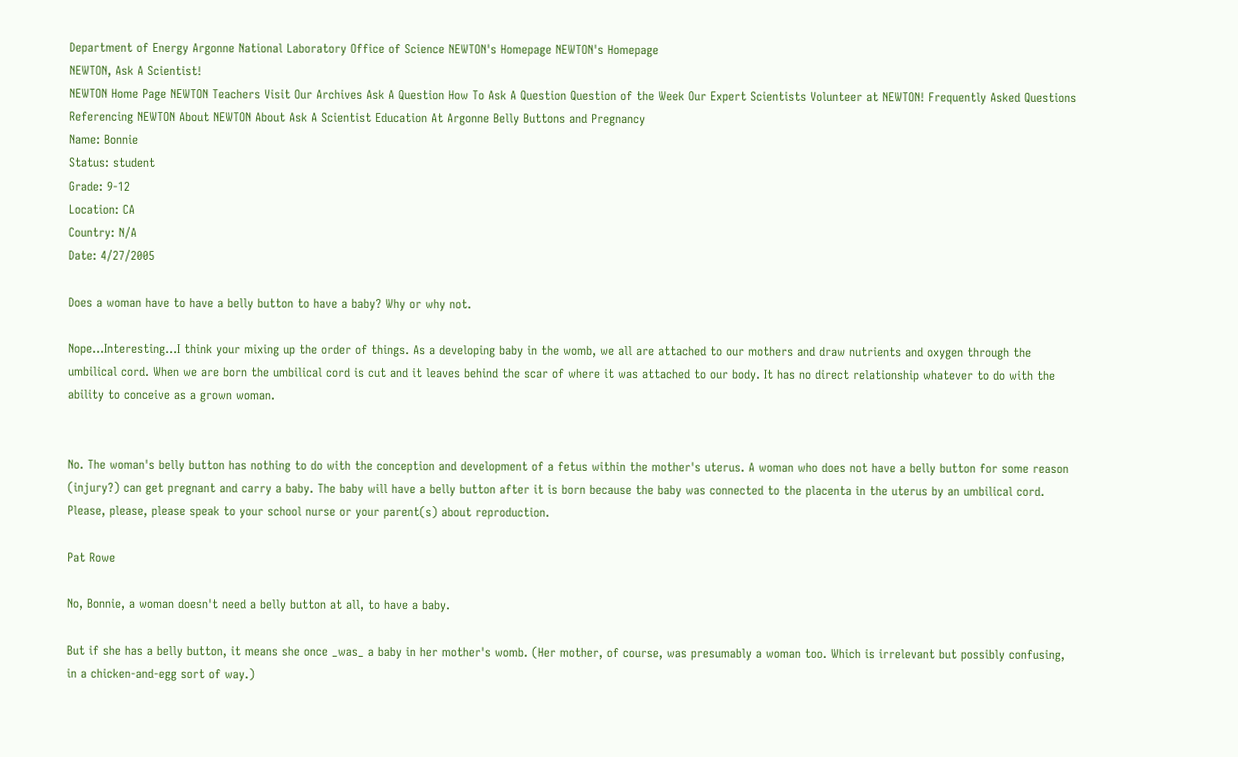Department of Energy Argonne National Laboratory Office of Science NEWTON's Homepage NEWTON's Homepage
NEWTON, Ask A Scientist!
NEWTON Home Page NEWTON Teachers Visit Our Archives Ask A Question How To Ask A Question Question of the Week Our Expert Scientists Volunteer at NEWTON! Frequently Asked Questions Referencing NEWTON About NEWTON About Ask A Scientist Education At Argonne Belly Buttons and Pregnancy
Name: Bonnie
Status: student
Grade: 9-12
Location: CA
Country: N/A
Date: 4/27/2005

Does a woman have to have a belly button to have a baby? Why or why not.

Nope...Interesting...I think your mixing up the order of things. As a developing baby in the womb, we all are attached to our mothers and draw nutrients and oxygen through the umbilical cord. When we are born the umbilical cord is cut and it leaves behind the scar of where it was attached to our body. It has no direct relationship whatever to do with the ability to conceive as a grown woman.


No. The woman's belly button has nothing to do with the conception and development of a fetus within the mother's uterus. A woman who does not have a belly button for some reason (injury?) can get pregnant and carry a baby. The baby will have a belly button after it is born because the baby was connected to the placenta in the uterus by an umbilical cord. Please, please, please speak to your school nurse or your parent(s) about reproduction.

Pat Rowe

No, Bonnie, a woman doesn't need a belly button at all, to have a baby.

But if she has a belly button, it means she once _was_ a baby in her mother's womb. (Her mother, of course, was presumably a woman too. Which is irrelevant but possibly confusing, in a chicken-and-egg sort of way.)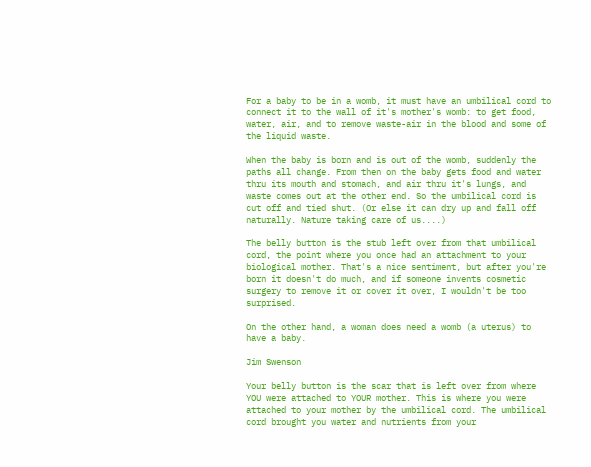For a baby to be in a womb, it must have an umbilical cord to connect it to the wall of it's mother's womb: to get food, water, air, and to remove waste-air in the blood and some of the liquid waste.

When the baby is born and is out of the womb, suddenly the paths all change. From then on the baby gets food and water thru its mouth and stomach, and air thru it's lungs, and waste comes out at the other end. So the umbilical cord is cut off and tied shut. (Or else it can dry up and fall off naturally. Nature taking care of us....)

The belly button is the stub left over from that umbilical cord, the point where you once had an attachment to your biological mother. That's a nice sentiment, but after you're born it doesn't do much, and if someone invents cosmetic surgery to remove it or cover it over, I wouldn't be too surprised.

On the other hand, a woman does need a womb (a uterus) to have a baby.

Jim Swenson

Your belly button is the scar that is left over from where YOU were attached to YOUR mother. This is where you were attached to your mother by the umbilical cord. The umbilical cord brought you water and nutrients from your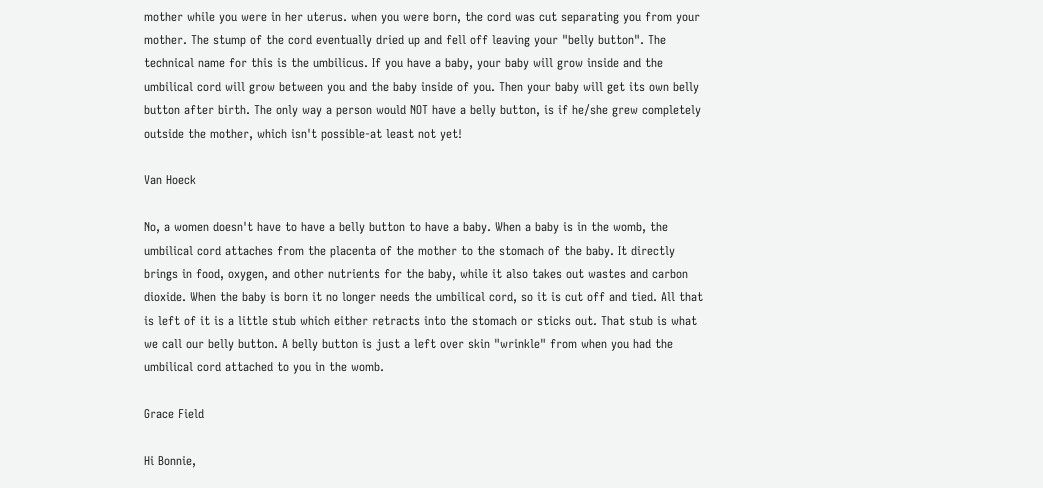mother while you were in her uterus. when you were born, the cord was cut separating you from your mother. The stump of the cord eventually dried up and fell off leaving your "belly button". The technical name for this is the umbilicus. If you have a baby, your baby will grow inside and the umbilical cord will grow between you and the baby inside of you. Then your baby will get its own belly button after birth. The only way a person would NOT have a belly button, is if he/she grew completely outside the mother, which isn't possible-at least not yet!

Van Hoeck

No, a women doesn't have to have a belly button to have a baby. When a baby is in the womb, the umbilical cord attaches from the placenta of the mother to the stomach of the baby. It directly brings in food, oxygen, and other nutrients for the baby, while it also takes out wastes and carbon dioxide. When the baby is born it no longer needs the umbilical cord, so it is cut off and tied. All that is left of it is a little stub which either retracts into the stomach or sticks out. That stub is what we call our belly button. A belly button is just a left over skin "wrinkle" from when you had the umbilical cord attached to you in the womb.

Grace Field

Hi Bonnie,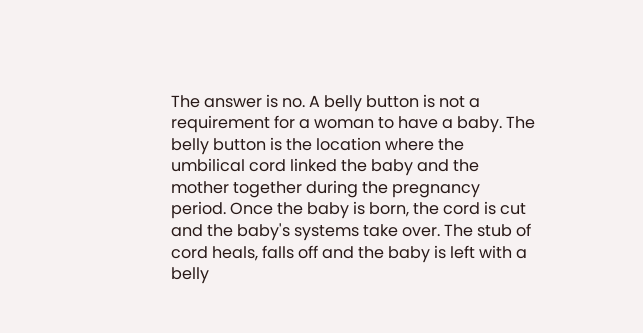The answer is no. A belly button is not a requirement for a woman to have a baby. The belly button is the location where the umbilical cord linked the baby and the mother together during the pregnancy period. Once the baby is born, the cord is cut and the baby's systems take over. The stub of cord heals, falls off and the baby is left with a belly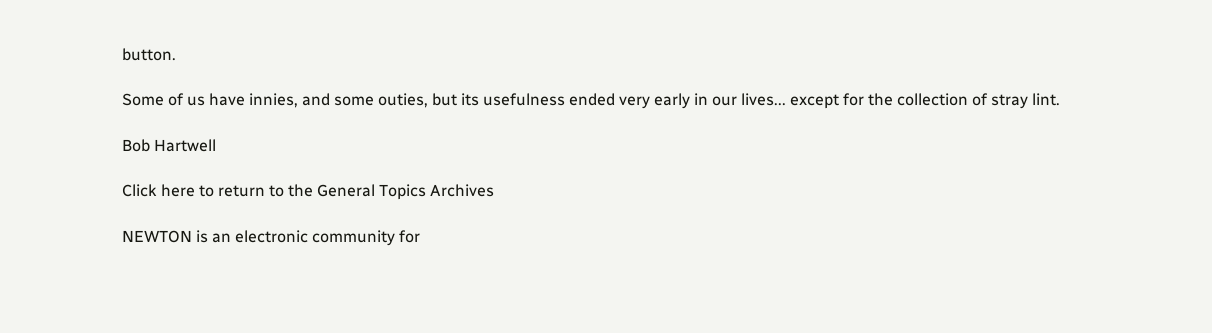button.

Some of us have innies, and some outies, but its usefulness ended very early in our lives... except for the collection of stray lint.

Bob Hartwell

Click here to return to the General Topics Archives

NEWTON is an electronic community for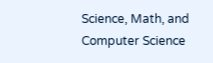Science, Math, and Computer Science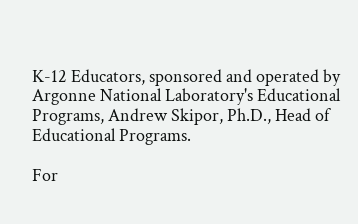K-12 Educators, sponsored and operated by Argonne National Laboratory's Educational Programs, Andrew Skipor, Ph.D., Head of Educational Programs.

For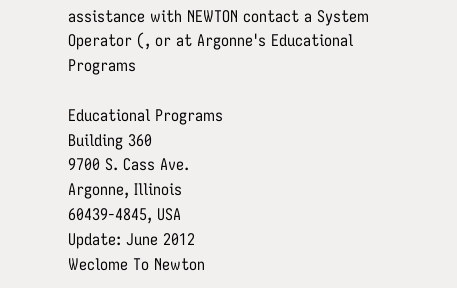assistance with NEWTON contact a System Operator (, or at Argonne's Educational Programs

Educational Programs
Building 360
9700 S. Cass Ave.
Argonne, Illinois
60439-4845, USA
Update: June 2012
Weclome To Newton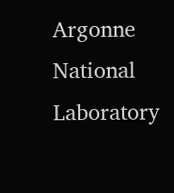Argonne National Laboratory